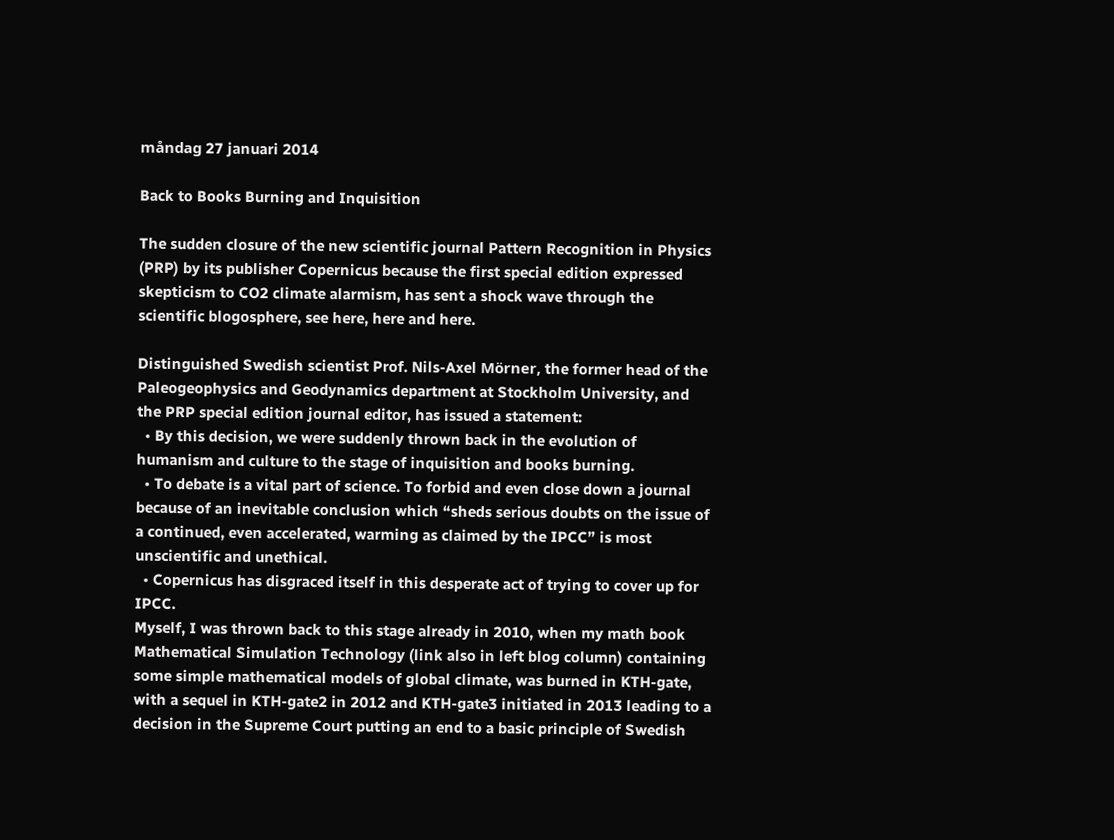måndag 27 januari 2014

Back to Books Burning and Inquisition

The sudden closure of the new scientific journal Pattern Recognition in Physics (PRP) by its publisher Copernicus because the first special edition expressed skepticism to CO2 climate alarmism, has sent a shock wave through the scientific blogosphere, see here, here and here.

Distinguished Swedish scientist Prof. Nils-Axel Mörner, the former head of the Paleogeophysics and Geodynamics department at Stockholm University, and the PRP special edition journal editor, has issued a statement:
  • By this decision, we were suddenly thrown back in the evolution of humanism and culture to the stage of inquisition and books burning.
  • To debate is a vital part of science. To forbid and even close down a journal because of an inevitable conclusion which “sheds serious doubts on the issue of a continued, even accelerated, warming as claimed by the IPCC” is most unscientific and unethical.
  • Copernicus has disgraced itself in this desperate act of trying to cover up for IPCC.
Myself, I was thrown back to this stage already in 2010, when my math book Mathematical Simulation Technology (link also in left blog column) containing some simple mathematical models of global climate, was burned in KTH-gate, with a sequel in KTH-gate2 in 2012 and KTH-gate3 initiated in 2013 leading to a decision in the Supreme Court putting an end to a basic principle of Swedish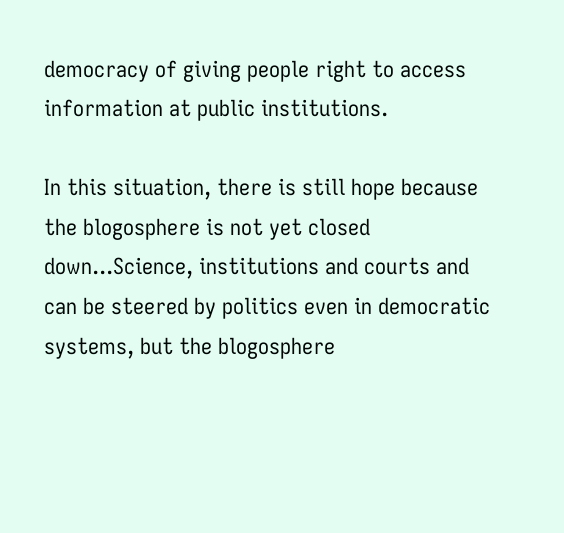democracy of giving people right to access information at public institutions.

In this situation, there is still hope because the blogosphere is not yet closed down...Science, institutions and courts and can be steered by politics even in democratic systems, but the blogosphere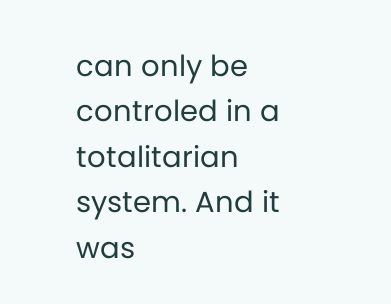can only be controled in a totalitarian system. And it was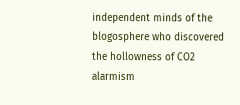independent minds of the blogosphere who discovered the hollowness of CO2 alarmism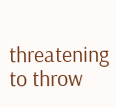threatening to throw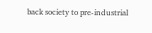back society to pre-industrial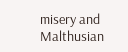misery and Malthusian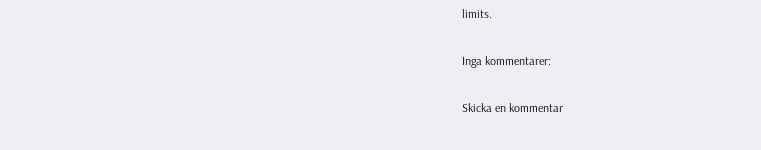limits.

Inga kommentarer:

Skicka en kommentar